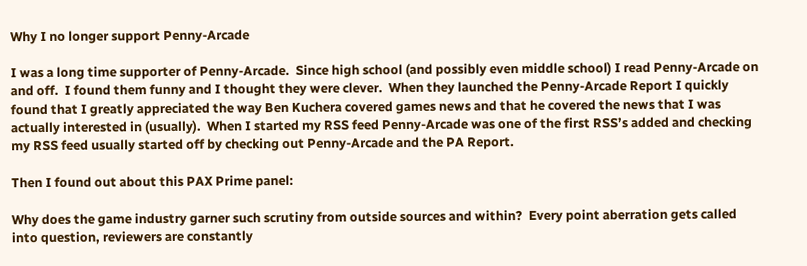Why I no longer support Penny-Arcade

I was a long time supporter of Penny-Arcade.  Since high school (and possibly even middle school) I read Penny-Arcade on and off.  I found them funny and I thought they were clever.  When they launched the Penny-Arcade Report I quickly found that I greatly appreciated the way Ben Kuchera covered games news and that he covered the news that I was actually interested in (usually).  When I started my RSS feed Penny-Arcade was one of the first RSS’s added and checking my RSS feed usually started off by checking out Penny-Arcade and the PA Report.

Then I found out about this PAX Prime panel:

Why does the game industry garner such scrutiny from outside sources and within?  Every point aberration gets called into question, reviewers are constantly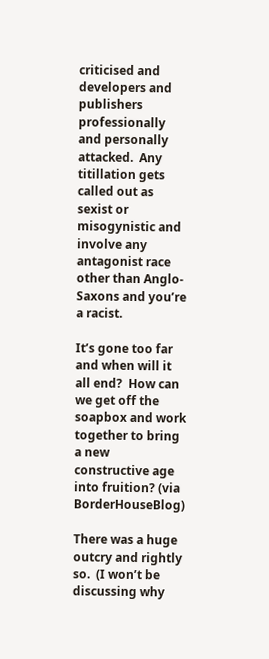criticised and developers and publishers professionally and personally attacked.  Any titillation gets called out as sexist or misogynistic and involve any antagonist race other than Anglo-Saxons and you’re a racist.

It’s gone too far and when will it all end?  How can we get off the soapbox and work together to bring a new constructive age into fruition? (via BorderHouseBlog)

There was a huge outcry and rightly so.  (I won’t be discussing why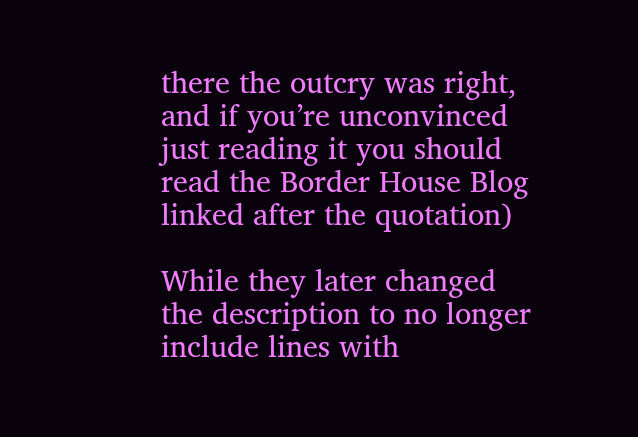there the outcry was right, and if you’re unconvinced just reading it you should read the Border House Blog linked after the quotation)

While they later changed the description to no longer include lines with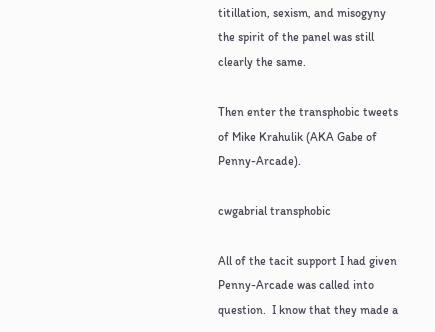titillation, sexism, and misogyny the spirit of the panel was still clearly the same.

Then enter the transphobic tweets of Mike Krahulik (AKA Gabe of Penny-Arcade).

cwgabrial transphobic

All of the tacit support I had given Penny-Arcade was called into question.  I know that they made a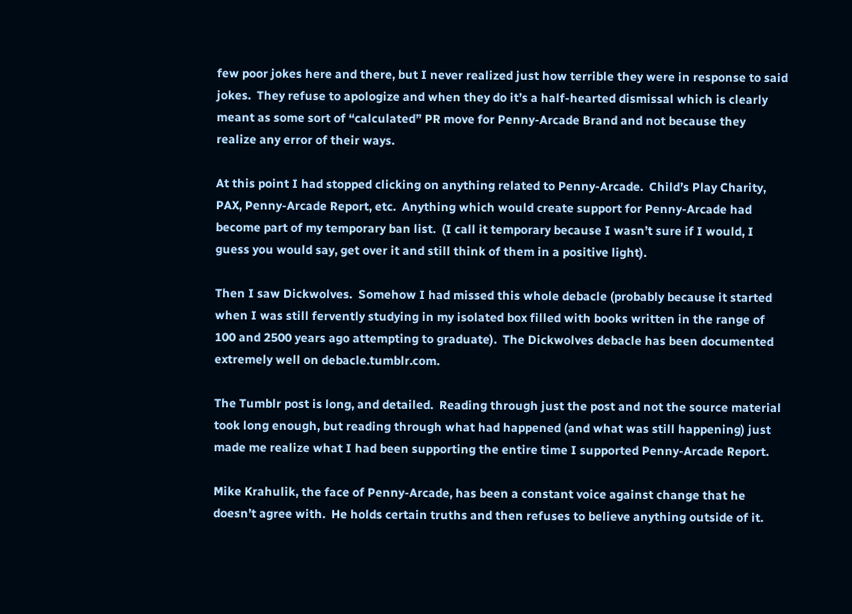few poor jokes here and there, but I never realized just how terrible they were in response to said jokes.  They refuse to apologize and when they do it’s a half-hearted dismissal which is clearly meant as some sort of “calculated” PR move for Penny-Arcade Brand and not because they realize any error of their ways.

At this point I had stopped clicking on anything related to Penny-Arcade.  Child’s Play Charity, PAX, Penny-Arcade Report, etc.  Anything which would create support for Penny-Arcade had become part of my temporary ban list.  (I call it temporary because I wasn’t sure if I would, I guess you would say, get over it and still think of them in a positive light).

Then I saw Dickwolves.  Somehow I had missed this whole debacle (probably because it started when I was still fervently studying in my isolated box filled with books written in the range of 100 and 2500 years ago attempting to graduate).  The Dickwolves debacle has been documented extremely well on debacle.tumblr.com.

The Tumblr post is long, and detailed.  Reading through just the post and not the source material took long enough, but reading through what had happened (and what was still happening) just made me realize what I had been supporting the entire time I supported Penny-Arcade Report.

Mike Krahulik, the face of Penny-Arcade, has been a constant voice against change that he doesn’t agree with.  He holds certain truths and then refuses to believe anything outside of it.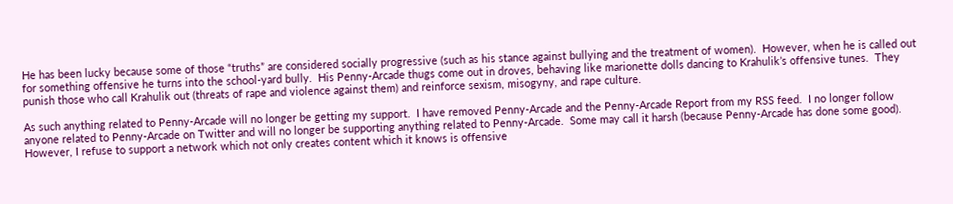He has been lucky because some of those “truths” are considered socially progressive (such as his stance against bullying and the treatment of women).  However, when he is called out for something offensive he turns into the school-yard bully.  His Penny-Arcade thugs come out in droves, behaving like marionette dolls dancing to Krahulik’s offensive tunes.  They punish those who call Krahulik out (threats of rape and violence against them) and reinforce sexism, misogyny, and rape culture.

As such anything related to Penny-Arcade will no longer be getting my support.  I have removed Penny-Arcade and the Penny-Arcade Report from my RSS feed.  I no longer follow anyone related to Penny-Arcade on Twitter and will no longer be supporting anything related to Penny-Arcade.  Some may call it harsh (because Penny-Arcade has done some good).  However, I refuse to support a network which not only creates content which it knows is offensive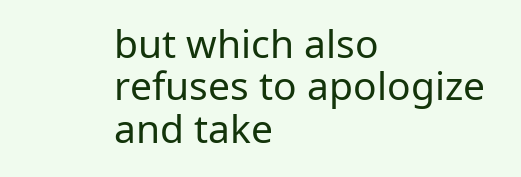but which also refuses to apologize and take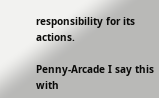responsibility for its actions.

Penny-Arcade I say this with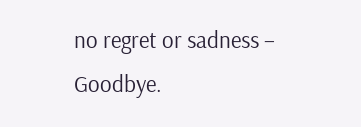no regret or sadness – Goodbye.